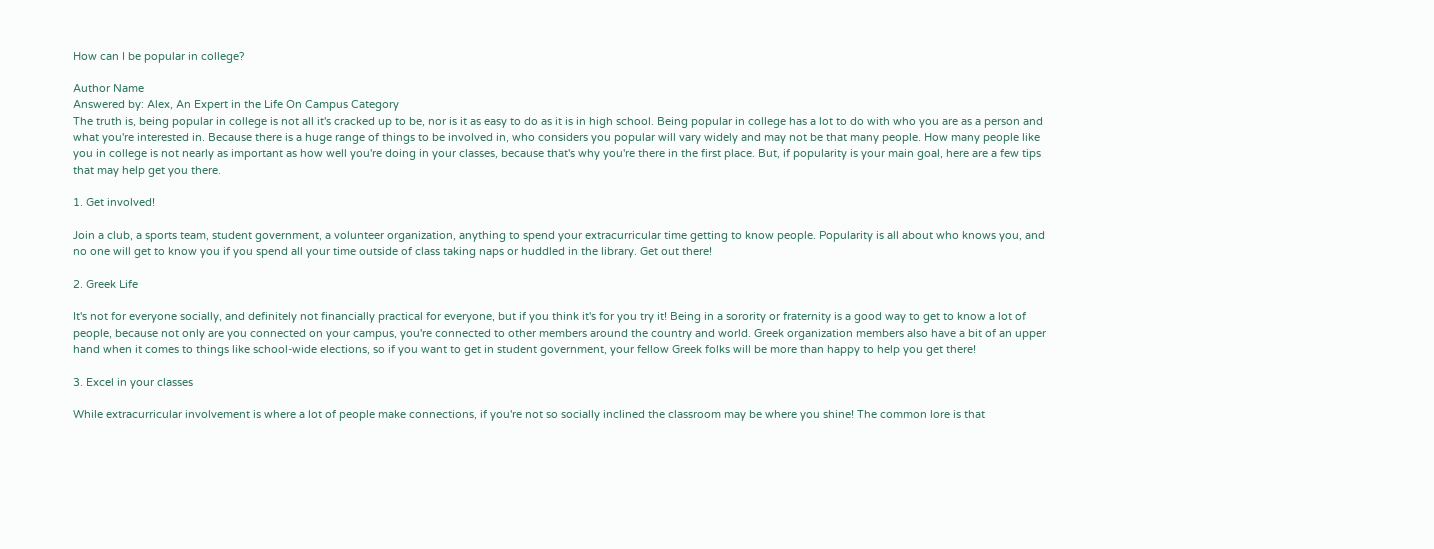How can I be popular in college?

Author Name
Answered by: Alex, An Expert in the Life On Campus Category
The truth is, being popular in college is not all it's cracked up to be, nor is it as easy to do as it is in high school. Being popular in college has a lot to do with who you are as a person and what you're interested in. Because there is a huge range of things to be involved in, who considers you popular will vary widely and may not be that many people. How many people like you in college is not nearly as important as how well you're doing in your classes, because that's why you're there in the first place. But, if popularity is your main goal, here are a few tips that may help get you there.

1. Get involved!

Join a club, a sports team, student government, a volunteer organization, anything to spend your extracurricular time getting to know people. Popularity is all about who knows you, and no one will get to know you if you spend all your time outside of class taking naps or huddled in the library. Get out there!

2. Greek Life

It's not for everyone socially, and definitely not financially practical for everyone, but if you think it's for you try it! Being in a sorority or fraternity is a good way to get to know a lot of people, because not only are you connected on your campus, you're connected to other members around the country and world. Greek organization members also have a bit of an upper hand when it comes to things like school-wide elections, so if you want to get in student government, your fellow Greek folks will be more than happy to help you get there!

3. Excel in your classes

While extracurricular involvement is where a lot of people make connections, if you're not so socially inclined the classroom may be where you shine! The common lore is that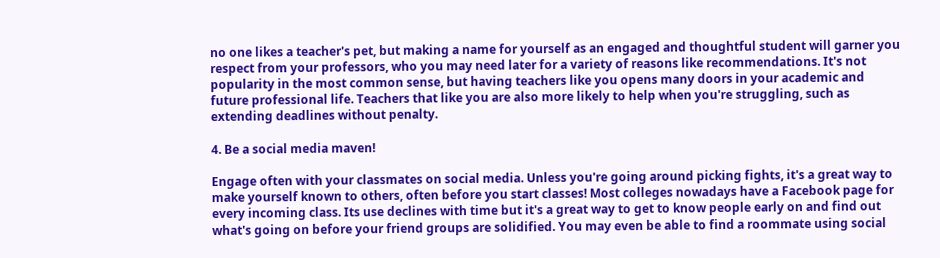no one likes a teacher's pet, but making a name for yourself as an engaged and thoughtful student will garner you respect from your professors, who you may need later for a variety of reasons like recommendations. It's not popularity in the most common sense, but having teachers like you opens many doors in your academic and future professional life. Teachers that like you are also more likely to help when you're struggling, such as extending deadlines without penalty.

4. Be a social media maven!

Engage often with your classmates on social media. Unless you're going around picking fights, it's a great way to make yourself known to others, often before you start classes! Most colleges nowadays have a Facebook page for every incoming class. Its use declines with time but it's a great way to get to know people early on and find out what's going on before your friend groups are solidified. You may even be able to find a roommate using social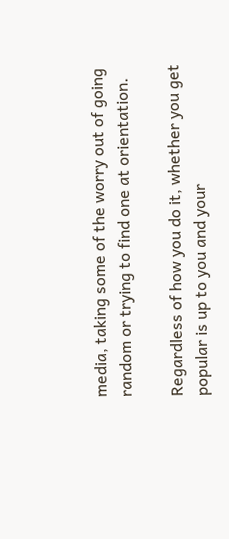media, taking some of the worry out of going random or trying to find one at orientation.

Regardless of how you do it, whether you get popular is up to you and your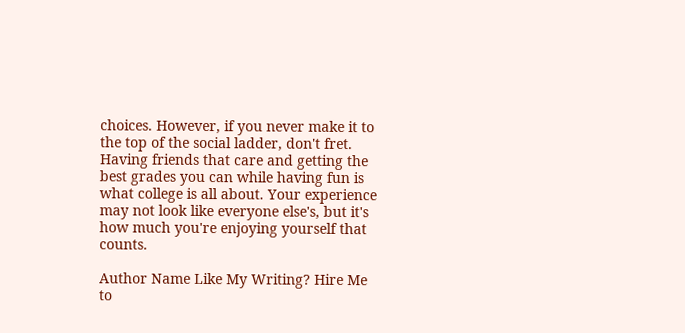choices. However, if you never make it to the top of the social ladder, don't fret. Having friends that care and getting the best grades you can while having fun is what college is all about. Your experience may not look like everyone else's, but it's how much you're enjoying yourself that counts.

Author Name Like My Writing? Hire Me to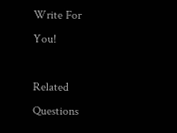Write For You!

Related Questions